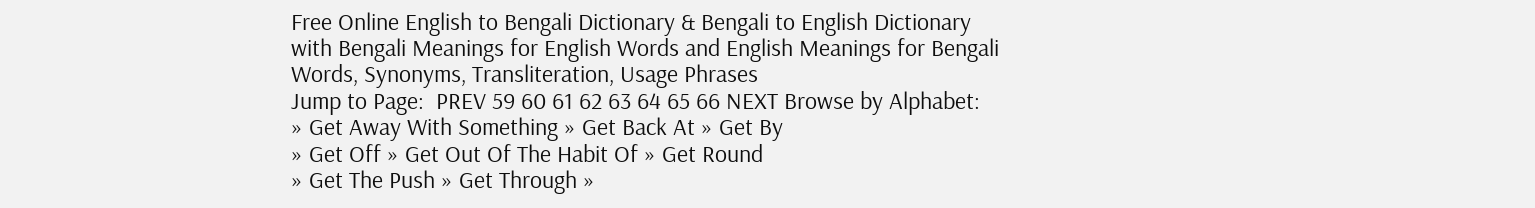Free Online English to Bengali Dictionary & Bengali to English Dictionary with Bengali Meanings for English Words and English Meanings for Bengali Words, Synonyms, Transliteration, Usage Phrases
Jump to Page:  PREV 59 60 61 62 63 64 65 66 NEXT Browse by Alphabet:
» Get Away With Something » Get Back At » Get By
» Get Off » Get Out Of The Habit Of » Get Round
» Get The Push » Get Through »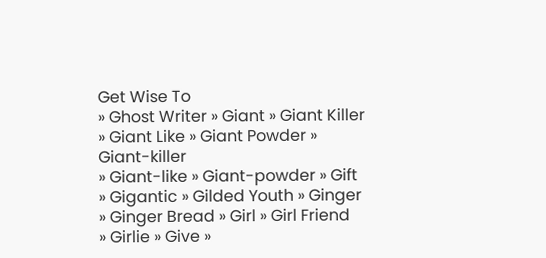Get Wise To
» Ghost Writer » Giant » Giant Killer
» Giant Like » Giant Powder » Giant-killer
» Giant-like » Giant-powder » Gift
» Gigantic » Gilded Youth » Ginger
» Ginger Bread » Girl » Girl Friend
» Girlie » Give »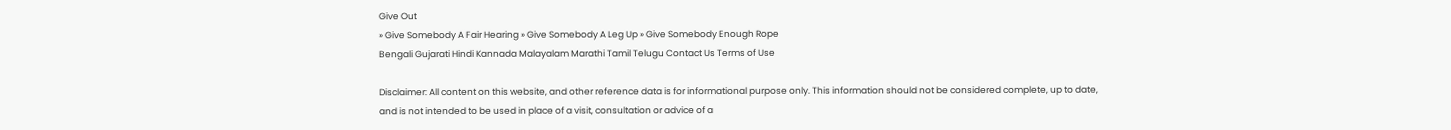Give Out
» Give Somebody A Fair Hearing » Give Somebody A Leg Up » Give Somebody Enough Rope
Bengali Gujarati Hindi Kannada Malayalam Marathi Tamil Telugu Contact Us Terms of Use

Disclaimer: All content on this website, and other reference data is for informational purpose only. This information should not be considered complete, up to date, and is not intended to be used in place of a visit, consultation or advice of a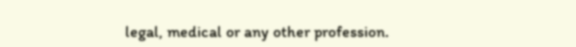legal, medical or any other profession.